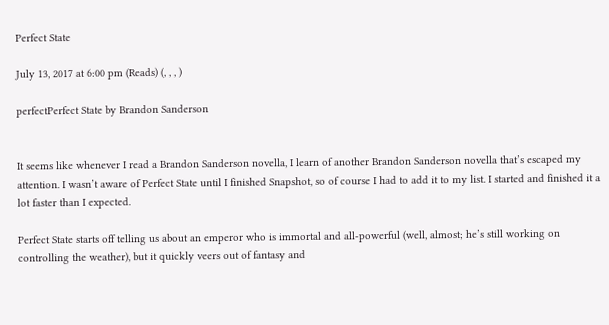Perfect State

July 13, 2017 at 6:00 pm (Reads) (, , , )

perfectPerfect State by Brandon Sanderson


It seems like whenever I read a Brandon Sanderson novella, I learn of another Brandon Sanderson novella that’s escaped my attention. I wasn’t aware of Perfect State until I finished Snapshot, so of course I had to add it to my list. I started and finished it a lot faster than I expected.

Perfect State starts off telling us about an emperor who is immortal and all-powerful (well, almost; he’s still working on controlling the weather), but it quickly veers out of fantasy and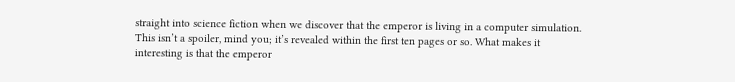straight into science fiction when we discover that the emperor is living in a computer simulation. This isn’t a spoiler, mind you; it’s revealed within the first ten pages or so. What makes it interesting is that the emperor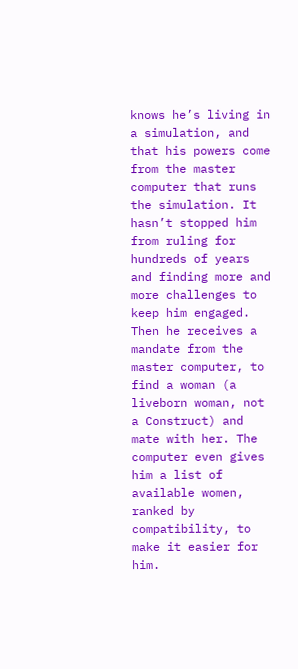knows he’s living in a simulation, and that his powers come from the master computer that runs the simulation. It hasn’t stopped him from ruling for hundreds of years and finding more and more challenges to keep him engaged. Then he receives a mandate from the master computer, to find a woman (a liveborn woman, not a Construct) and mate with her. The computer even gives him a list of available women, ranked by compatibility, to make it easier for him.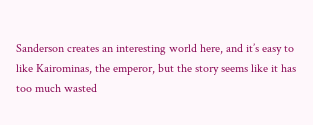Sanderson creates an interesting world here, and it’s easy to like Kairominas, the emperor, but the story seems like it has too much wasted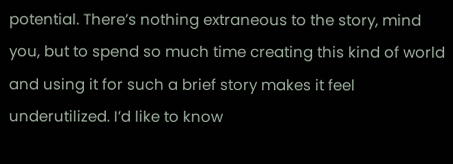potential. There’s nothing extraneous to the story, mind you, but to spend so much time creating this kind of world and using it for such a brief story makes it feel underutilized. I’d like to know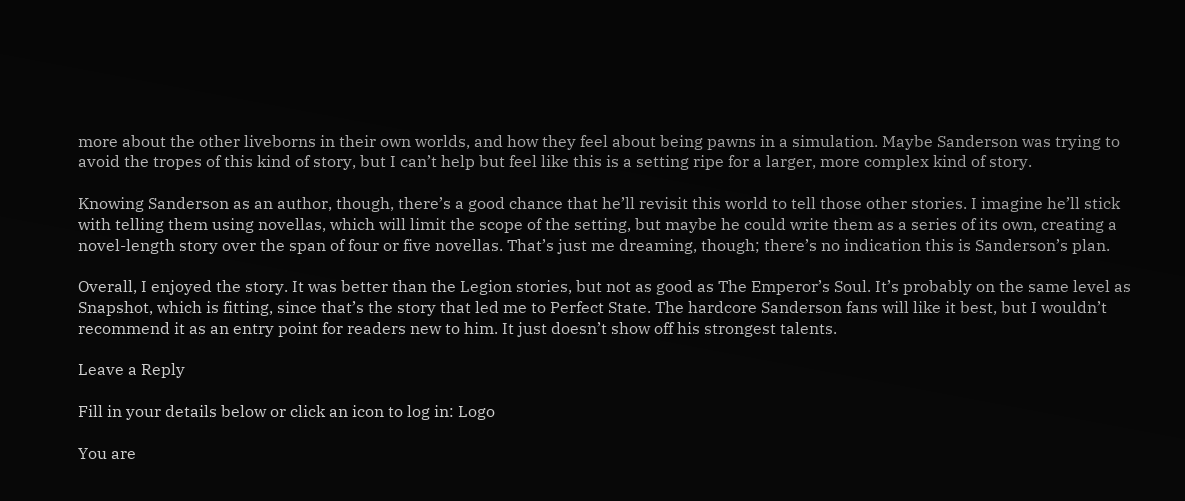more about the other liveborns in their own worlds, and how they feel about being pawns in a simulation. Maybe Sanderson was trying to avoid the tropes of this kind of story, but I can’t help but feel like this is a setting ripe for a larger, more complex kind of story.

Knowing Sanderson as an author, though, there’s a good chance that he’ll revisit this world to tell those other stories. I imagine he’ll stick with telling them using novellas, which will limit the scope of the setting, but maybe he could write them as a series of its own, creating a novel-length story over the span of four or five novellas. That’s just me dreaming, though; there’s no indication this is Sanderson’s plan.

Overall, I enjoyed the story. It was better than the Legion stories, but not as good as The Emperor’s Soul. It’s probably on the same level as Snapshot, which is fitting, since that’s the story that led me to Perfect State. The hardcore Sanderson fans will like it best, but I wouldn’t recommend it as an entry point for readers new to him. It just doesn’t show off his strongest talents.

Leave a Reply

Fill in your details below or click an icon to log in: Logo

You are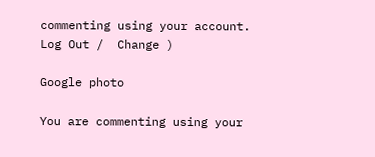commenting using your account. Log Out /  Change )

Google photo

You are commenting using your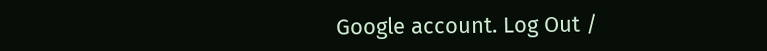Google account. Log Out /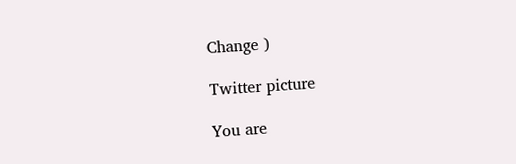Change )

Twitter picture

You are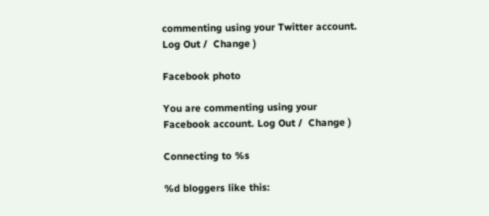commenting using your Twitter account. Log Out /  Change )

Facebook photo

You are commenting using your Facebook account. Log Out /  Change )

Connecting to %s

%d bloggers like this: